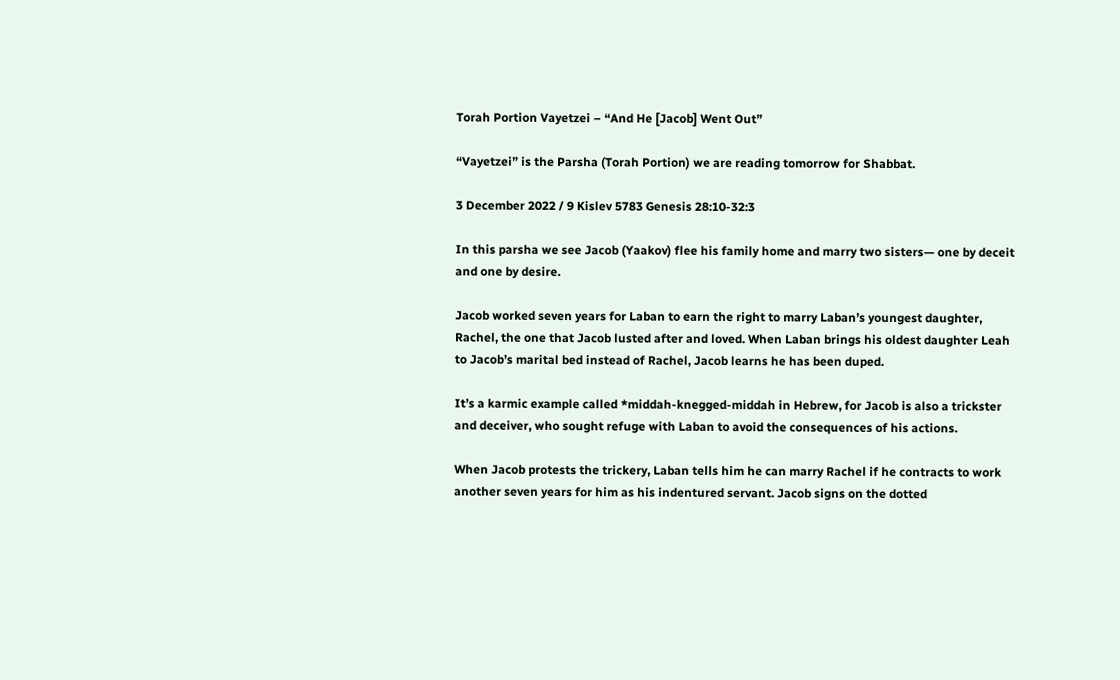Torah Portion Vayetzei – “And He [Jacob] Went Out”

“Vayetzei” is the Parsha (Torah Portion) we are reading tomorrow for Shabbat.

3 December 2022 / 9 Kislev 5783 Genesis 28:10-32:3

In this parsha we see Jacob (Yaakov) flee his family home and marry two sisters— one by deceit and one by desire.

Jacob worked seven years for Laban to earn the right to marry Laban’s youngest daughter, Rachel, the one that Jacob lusted after and loved. When Laban brings his oldest daughter Leah to Jacob’s marital bed instead of Rachel, Jacob learns he has been duped.

It’s a karmic example called *middah-knegged-middah in Hebrew, for Jacob is also a trickster and deceiver, who sought refuge with Laban to avoid the consequences of his actions.

When Jacob protests the trickery, Laban tells him he can marry Rachel if he contracts to work another seven years for him as his indentured servant. Jacob signs on the dotted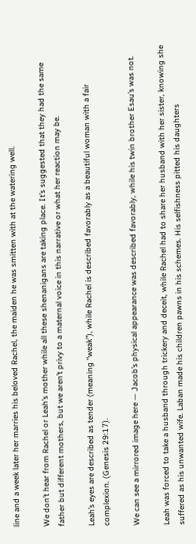line and a week later her marries his beloved Rachel, the maiden he was smitten with at the watering well.

We don’t hear from Rachel or Leah’s mother while all these shenanigans are taking place. It’s suggested that they had the same father but different mothers, but we aren’t privy to a maternal voice in this narrative or what her reaction may be.

Leah’s eyes are described as tender (meaning “weak”), while Rachel is described favorably as a beautiful woman with a fair complexion. (Genesis 29:17).

We can see a mirrored image here — Jacob’s physical appearance was described favorably, while his twin brother Esau’s was not.

Leah was forced to take a husband through trickery and deceit, while Rachel had to share her husband with her sister, knowing she suffered as his unwanted wife. Laban made his children pawns in his schemes. His selfishness pitted his daughters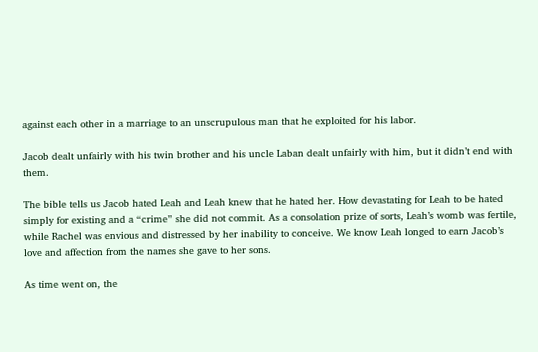against each other in a marriage to an unscrupulous man that he exploited for his labor.

Jacob dealt unfairly with his twin brother and his uncle Laban dealt unfairly with him, but it didn’t end with them.

The bible tells us Jacob hated Leah and Leah knew that he hated her. How devastating for Leah to be hated simply for existing and a “crime” she did not commit. As a consolation prize of sorts, Leah’s womb was fertile, while Rachel was envious and distressed by her inability to conceive. We know Leah longed to earn Jacob’s love and affection from the names she gave to her sons.

As time went on, the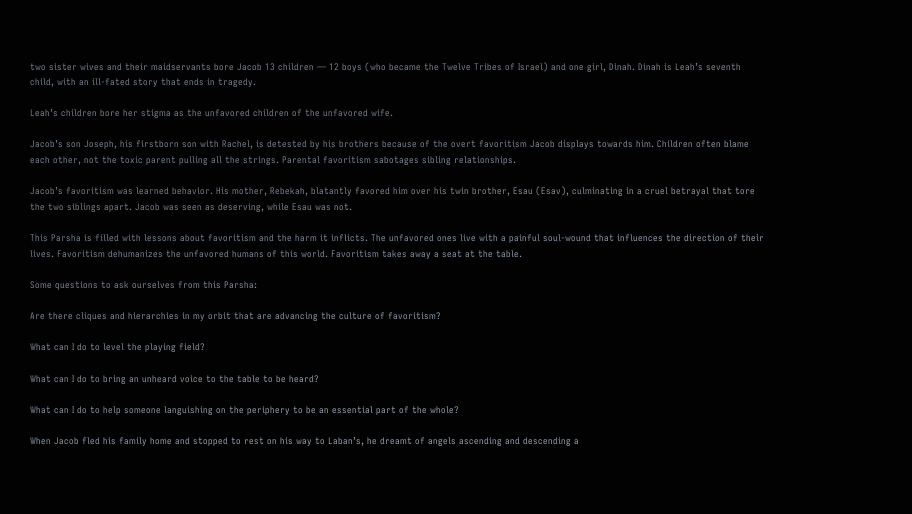two sister wives and their maidservants bore Jacob 13 children — 12 boys (who became the Twelve Tribes of Israel) and one girl, Dinah. Dinah is Leah’s seventh child, with an ill-fated story that ends in tragedy.

Leah’s children bore her stigma as the unfavored children of the unfavored wife.

Jacob’s son Joseph, his firstborn son with Rachel, is detested by his brothers because of the overt favoritism Jacob displays towards him. Children often blame each other, not the toxic parent pulling all the strings. Parental favoritism sabotages sibling relationships.

Jacob’s favoritism was learned behavior. His mother, Rebekah, blatantly favored him over his twin brother, Esau (Esav), culminating in a cruel betrayal that tore the two siblings apart. Jacob was seen as deserving, while Esau was not.

This Parsha is filled with lessons about favoritism and the harm it inflicts. The unfavored ones live with a painful soul-wound that influences the direction of their lives. Favoritism dehumanizes the unfavored humans of this world. Favoritism takes away a seat at the table.

Some questions to ask ourselves from this Parsha:

Are there cliques and hierarchies in my orbit that are advancing the culture of favoritism?

What can I do to level the playing field?

What can I do to bring an unheard voice to the table to be heard?

What can I do to help someone languishing on the periphery to be an essential part of the whole?

When Jacob fled his family home and stopped to rest on his way to Laban’s, he dreamt of angels ascending and descending a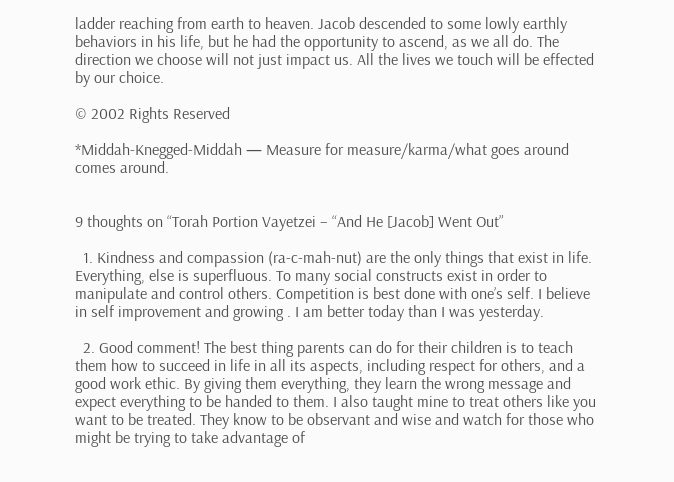ladder reaching from earth to heaven. Jacob descended to some lowly earthly behaviors in his life, but he had the opportunity to ascend, as we all do. The direction we choose will not just impact us. All the lives we touch will be effected by our choice.

© 2002 Rights Reserved

*Middah-Knegged-Middah — Measure for measure/karma/what goes around comes around.


9 thoughts on “Torah Portion Vayetzei – “And He [Jacob] Went Out”

  1. Kindness and compassion (ra-c-mah-nut) are the only things that exist in life. Everything, else is superfluous. To many social constructs exist in order to manipulate and control others. Competition is best done with one’s self. I believe in self improvement and growing . I am better today than I was yesterday.

  2. Good comment! The best thing parents can do for their children is to teach them how to succeed in life in all its aspects, including respect for others, and a good work ethic. By giving them everything, they learn the wrong message and expect everything to be handed to them. I also taught mine to treat others like you want to be treated. They know to be observant and wise and watch for those who might be trying to take advantage of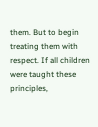them. But to begin treating them with respect. If all children were taught these principles,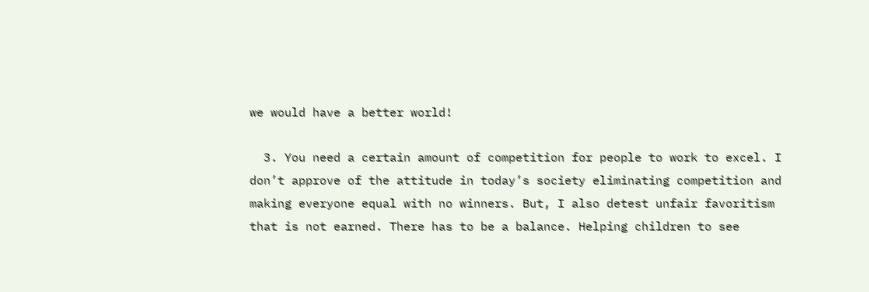we would have a better world!

  3. You need a certain amount of competition for people to work to excel. I don’t approve of the attitude in today’s society eliminating competition and making everyone equal with no winners. But, I also detest unfair favoritism that is not earned. There has to be a balance. Helping children to see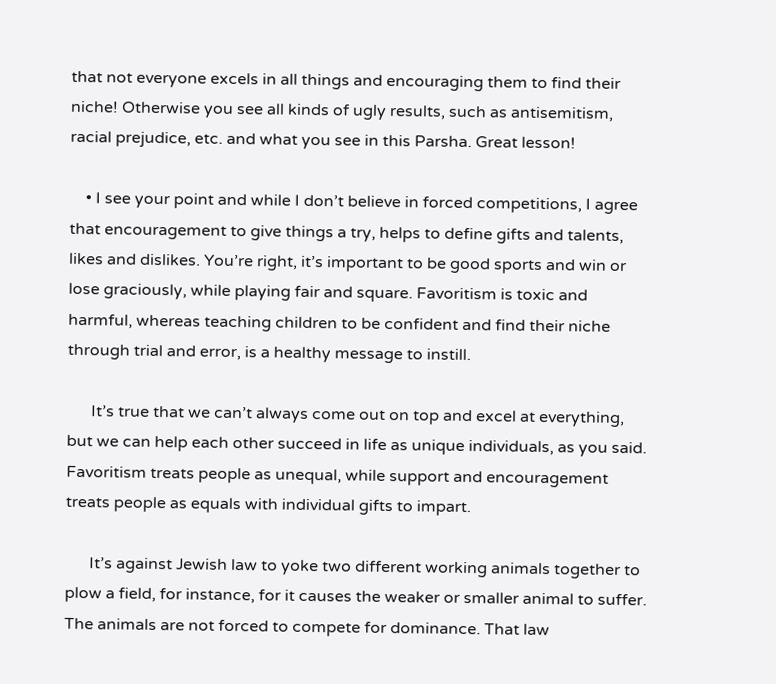that not everyone excels in all things and encouraging them to find their niche! Otherwise you see all kinds of ugly results, such as antisemitism, racial prejudice, etc. and what you see in this Parsha. Great lesson!

    • I see your point and while I don’t believe in forced competitions, I agree that encouragement to give things a try, helps to define gifts and talents, likes and dislikes. You’re right, it’s important to be good sports and win or lose graciously, while playing fair and square. Favoritism is toxic and harmful, whereas teaching children to be confident and find their niche through trial and error, is a healthy message to instill.

      It’s true that we can’t always come out on top and excel at everything, but we can help each other succeed in life as unique individuals, as you said. Favoritism treats people as unequal, while support and encouragement treats people as equals with individual gifts to impart.

      It’s against Jewish law to yoke two different working animals together to plow a field, for instance, for it causes the weaker or smaller animal to suffer. The animals are not forced to compete for dominance. That law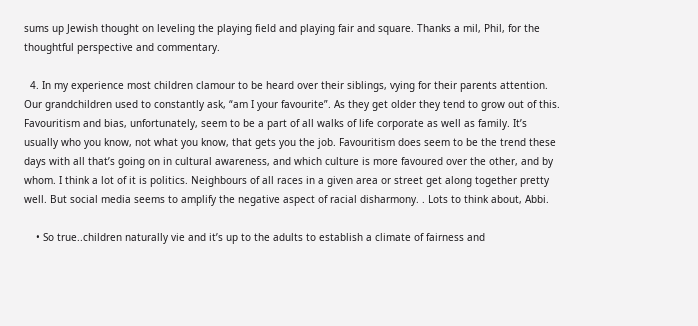sums up Jewish thought on leveling the playing field and playing fair and square. Thanks a mil, Phil, for the thoughtful perspective and commentary.

  4. In my experience most children clamour to be heard over their siblings, vying for their parents attention. Our grandchildren used to constantly ask, “am I your favourite”. As they get older they tend to grow out of this. Favouritism and bias, unfortunately, seem to be a part of all walks of life corporate as well as family. It’s usually who you know, not what you know, that gets you the job. Favouritism does seem to be the trend these days with all that’s going on in cultural awareness, and which culture is more favoured over the other, and by whom. I think a lot of it is politics. Neighbours of all races in a given area or street get along together pretty well. But social media seems to amplify the negative aspect of racial disharmony. . Lots to think about, Abbi.

    • So true..children naturally vie and it’s up to the adults to establish a climate of fairness and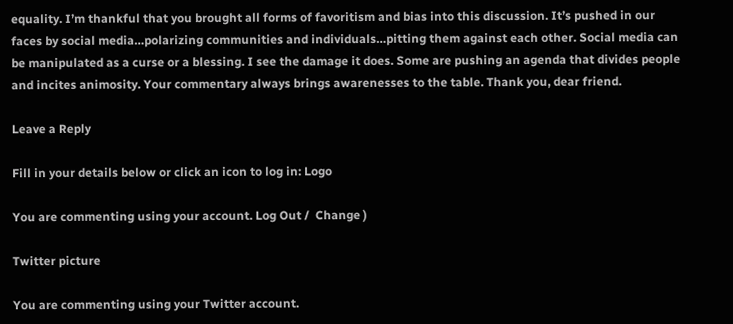equality. I’m thankful that you brought all forms of favoritism and bias into this discussion. It’s pushed in our faces by social media…polarizing communities and individuals…pitting them against each other. Social media can be manipulated as a curse or a blessing. I see the damage it does. Some are pushing an agenda that divides people and incites animosity. Your commentary always brings awarenesses to the table. Thank you, dear friend.

Leave a Reply

Fill in your details below or click an icon to log in: Logo

You are commenting using your account. Log Out /  Change )

Twitter picture

You are commenting using your Twitter account.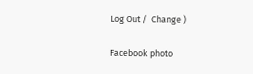Log Out /  Change )

Facebook photo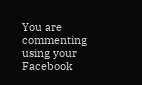You are commenting using your Facebook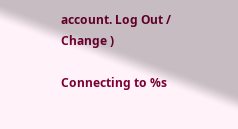account. Log Out /  Change )

Connecting to %s